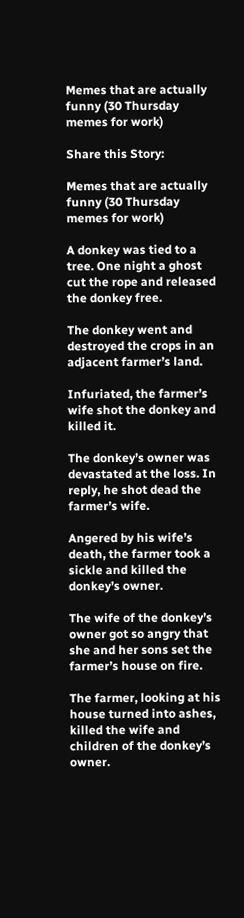Memes that are actually funny (30 Thursday memes for work)

Share this Story:

Memes that are actually funny (30 Thursday memes for work)

A donkey was tied to a tree. One night a ghost cut the rope and released the donkey free.

The donkey went and destroyed the crops in an adjacent farmer’s land.

Infuriated, the farmer’s wife shot the donkey and killed it.

The donkey’s owner was devastated at the loss. In reply, he shot dead the farmer’s wife.

Angered by his wife’s death, the farmer took a sickle and killed the donkey’s owner.

The wife of the donkey’s owner got so angry that she and her sons set the farmer’s house on fire.

The farmer, looking at his house turned into ashes, killed the wife and children of the donkey’s owner.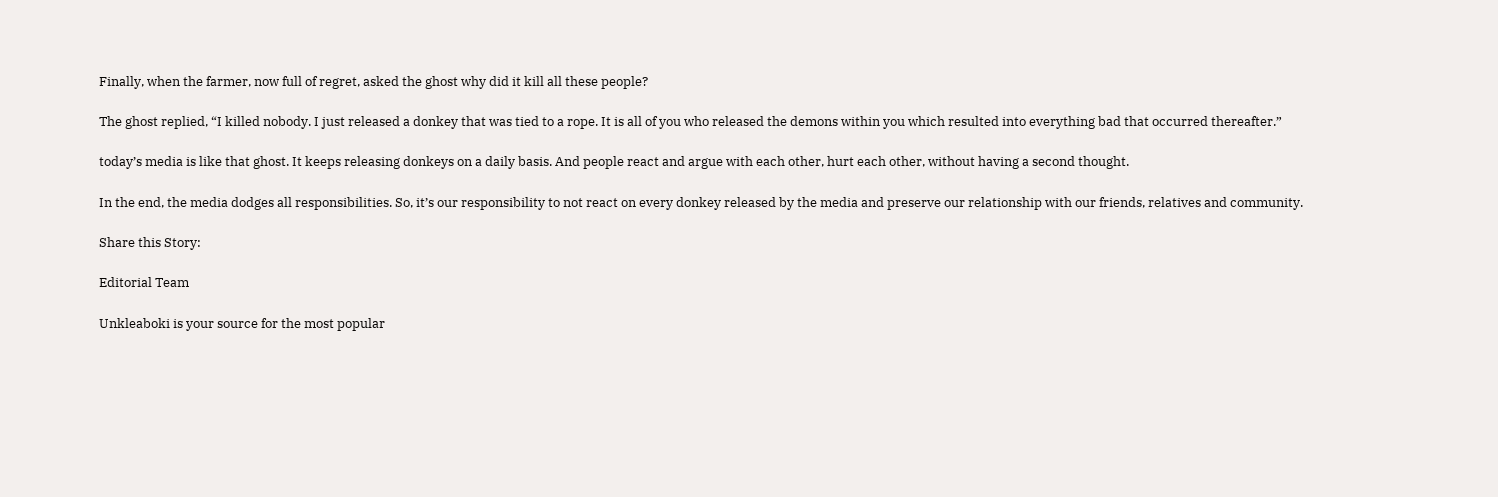Finally, when the farmer, now full of regret, asked the ghost why did it kill all these people?

The ghost replied, “I killed nobody. I just released a donkey that was tied to a rope. It is all of you who released the demons within you which resulted into everything bad that occurred thereafter.”

today’s media is like that ghost. It keeps releasing donkeys on a daily basis. And people react and argue with each other, hurt each other, without having a second thought.

In the end, the media dodges all responsibilities. So, it’s our responsibility to not react on every donkey released by the media and preserve our relationship with our friends, relatives and community.

Share this Story:

Editorial Team

Unkleaboki is your source for the most popular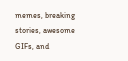memes, breaking stories, awesome GIFs, and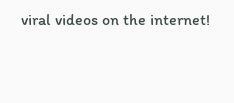viral videos on the internet!